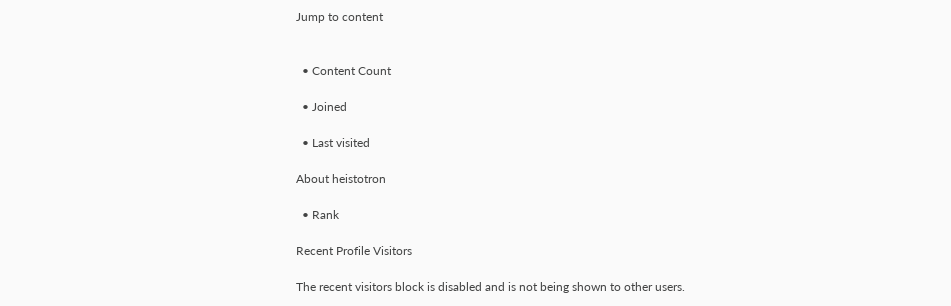Jump to content


  • Content Count

  • Joined

  • Last visited

About heistotron

  • Rank

Recent Profile Visitors

The recent visitors block is disabled and is not being shown to other users.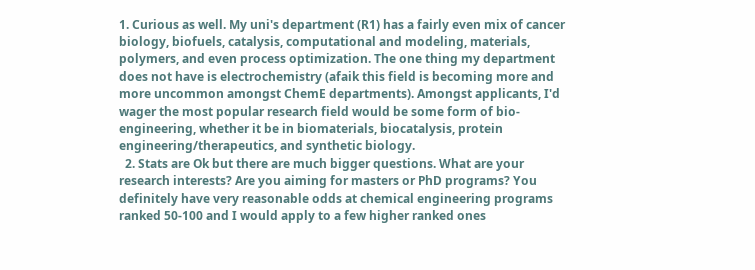1. Curious as well. My uni's department (R1) has a fairly even mix of cancer biology, biofuels, catalysis, computational and modeling, materials, polymers, and even process optimization. The one thing my department does not have is electrochemistry (afaik this field is becoming more and more uncommon amongst ChemE departments). Amongst applicants, I'd wager the most popular research field would be some form of bio-engineering, whether it be in biomaterials, biocatalysis, protein engineering/therapeutics, and synthetic biology.
  2. Stats are Ok but there are much bigger questions. What are your research interests? Are you aiming for masters or PhD programs? You definitely have very reasonable odds at chemical engineering programs ranked 50-100 and I would apply to a few higher ranked ones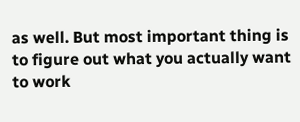as well. But most important thing is to figure out what you actually want to work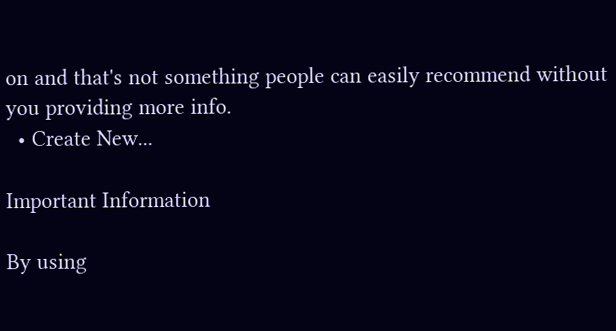on and that's not something people can easily recommend without you providing more info.
  • Create New...

Important Information

By using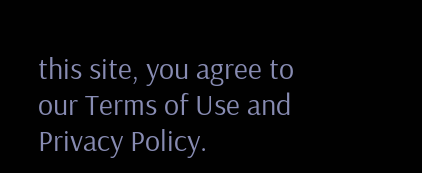this site, you agree to our Terms of Use and Privacy Policy.